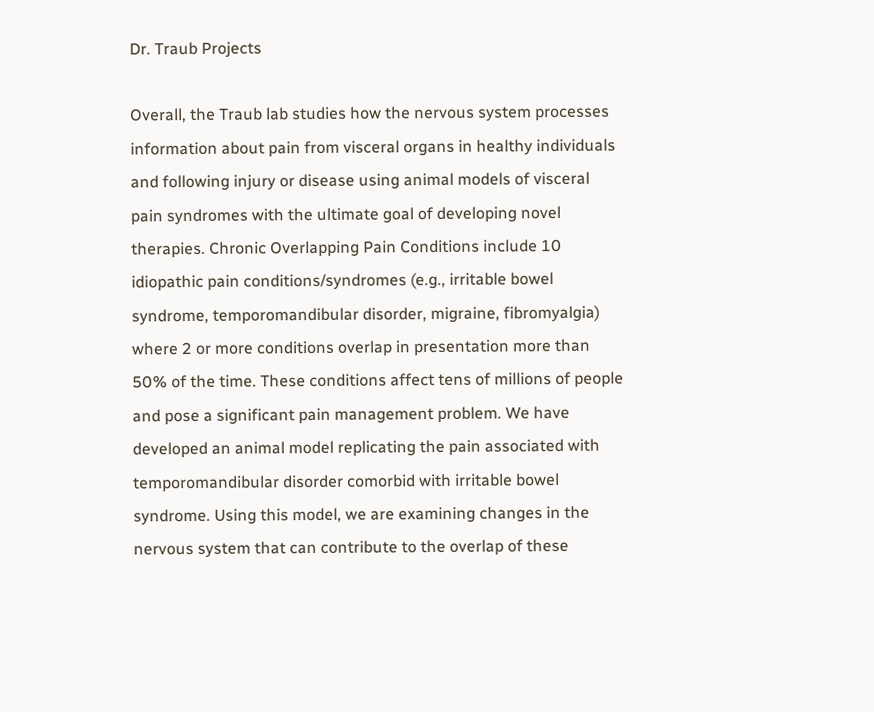Dr. Traub Projects

Overall, the Traub lab studies how the nervous system processes information about pain from visceral organs in healthy individuals and following injury or disease using animal models of visceral pain syndromes with the ultimate goal of developing novel therapies. Chronic Overlapping Pain Conditions include 10 idiopathic pain conditions/syndromes (e.g., irritable bowel syndrome, temporomandibular disorder, migraine, fibromyalgia) where 2 or more conditions overlap in presentation more than 50% of the time. These conditions affect tens of millions of people and pose a significant pain management problem. We have developed an animal model replicating the pain associated with temporomandibular disorder comorbid with irritable bowel syndrome. Using this model, we are examining changes in the nervous system that can contribute to the overlap of these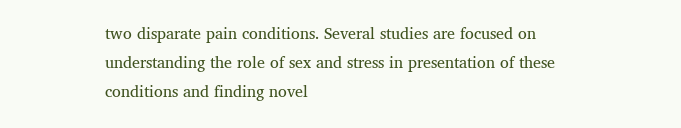two disparate pain conditions. Several studies are focused on understanding the role of sex and stress in presentation of these conditions and finding novel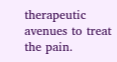therapeutic avenues to treat the pain.